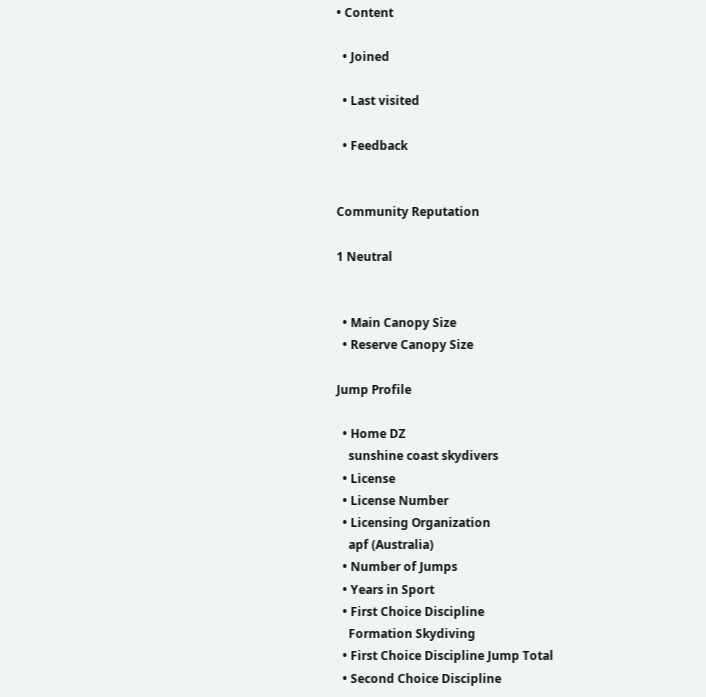• Content

  • Joined

  • Last visited

  • Feedback


Community Reputation

1 Neutral


  • Main Canopy Size
  • Reserve Canopy Size

Jump Profile

  • Home DZ
    sunshine coast skydivers
  • License
  • License Number
  • Licensing Organization
    apf (Australia)
  • Number of Jumps
  • Years in Sport
  • First Choice Discipline
    Formation Skydiving
  • First Choice Discipline Jump Total
  • Second Choice Discipline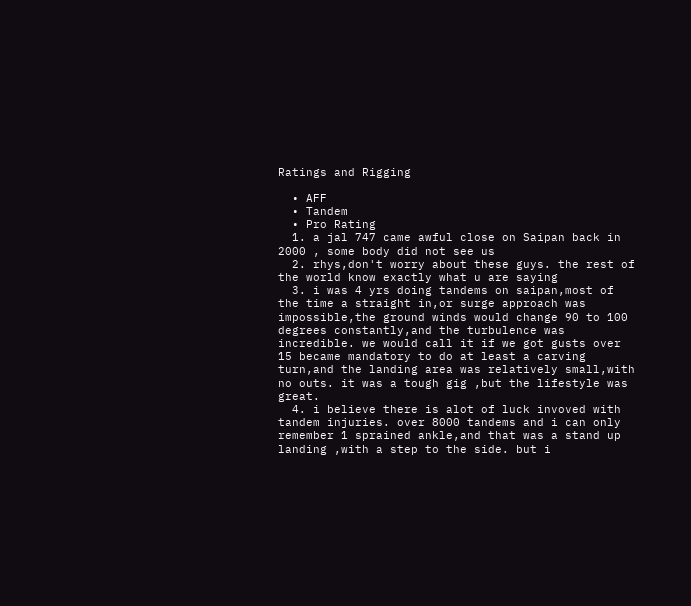Ratings and Rigging

  • AFF
  • Tandem
  • Pro Rating
  1. a jal 747 came awful close on Saipan back in 2000 , some body did not see us
  2. rhys,don't worry about these guys. the rest of the world know exactly what u are saying
  3. i was 4 yrs doing tandems on saipan,most of the time a straight in,or surge approach was impossible,the ground winds would change 90 to 100 degrees constantly,and the turbulence was incredible. we would call it if we got gusts over 15 became mandatory to do at least a carving turn,and the landing area was relatively small,with no outs. it was a tough gig ,but the lifestyle was great.
  4. i believe there is alot of luck invoved with tandem injuries. over 8000 tandems and i can only remember 1 sprained ankle,and that was a stand up landing ,with a step to the side. but i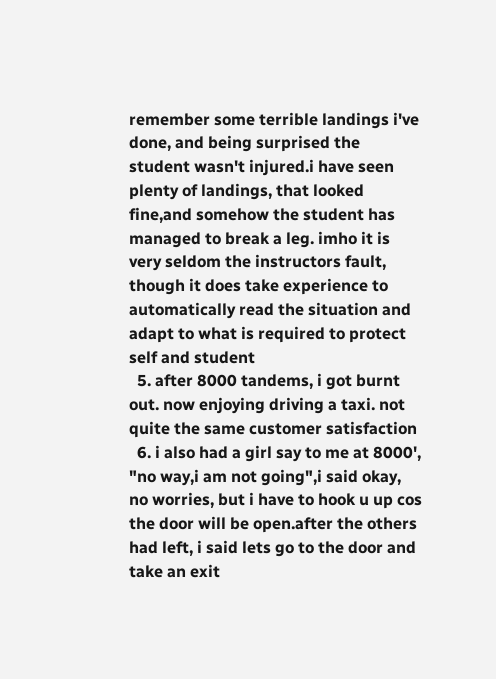remember some terrible landings i've done, and being surprised the student wasn't injured.i have seen plenty of landings, that looked fine,and somehow the student has managed to break a leg. imho it is very seldom the instructors fault, though it does take experience to automatically read the situation and adapt to what is required to protect self and student
  5. after 8000 tandems, i got burnt out. now enjoying driving a taxi. not quite the same customer satisfaction
  6. i also had a girl say to me at 8000', "no way,i am not going",i said okay, no worries, but i have to hook u up cos the door will be open.after the others had left, i said lets go to the door and take an exit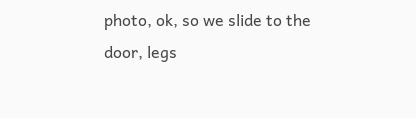photo, ok, so we slide to the door, legs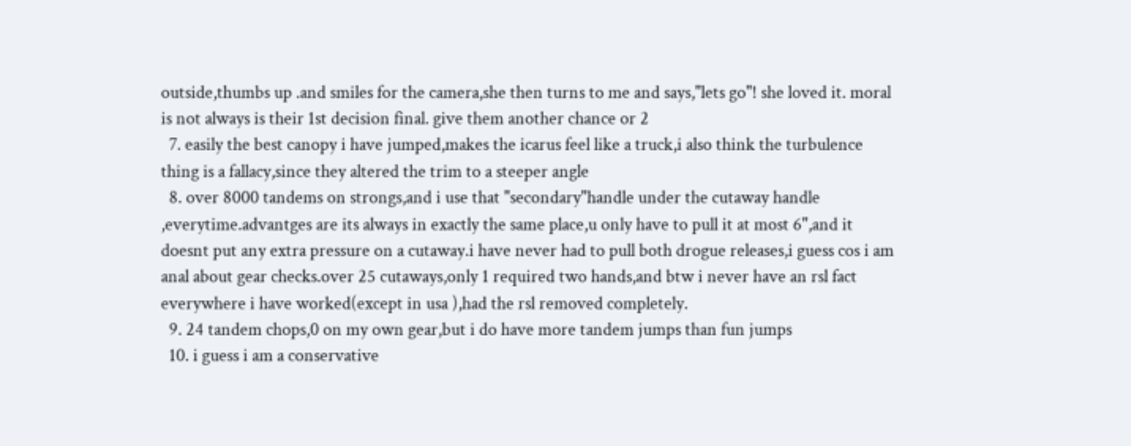outside,thumbs up .and smiles for the camera,she then turns to me and says,"lets go"! she loved it. moral is not always is their 1st decision final. give them another chance or 2
  7. easily the best canopy i have jumped,makes the icarus feel like a truck,i also think the turbulence thing is a fallacy,since they altered the trim to a steeper angle
  8. over 8000 tandems on strongs,and i use that "secondary"handle under the cutaway handle ,everytime.advantges are its always in exactly the same place,u only have to pull it at most 6",and it doesnt put any extra pressure on a cutaway.i have never had to pull both drogue releases,i guess cos i am anal about gear checks.over 25 cutaways,only 1 required two hands,and btw i never have an rsl fact everywhere i have worked(except in usa ),had the rsl removed completely.
  9. 24 tandem chops,0 on my own gear,but i do have more tandem jumps than fun jumps
  10. i guess i am a conservative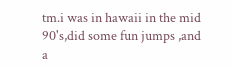tm.i was in hawaii in the mid 90's,did some fun jumps ,and a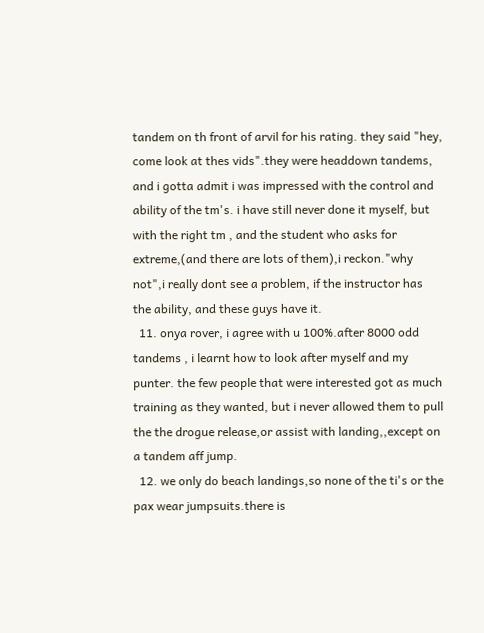tandem on th front of arvil for his rating. they said "hey, come look at thes vids".they were headdown tandems, and i gotta admit i was impressed with the control and ability of the tm's. i have still never done it myself, but with the right tm , and the student who asks for extreme,(and there are lots of them),i reckon."why not",i really dont see a problem, if the instructor has the ability, and these guys have it.
  11. onya rover, i agree with u 100%.after 8000 odd tandems , i learnt how to look after myself and my punter. the few people that were interested got as much training as they wanted, but i never allowed them to pull the the drogue release,or assist with landing,,except on a tandem aff jump.
  12. we only do beach landings,so none of the ti's or the pax wear jumpsuits.there is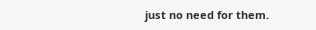just no need for them.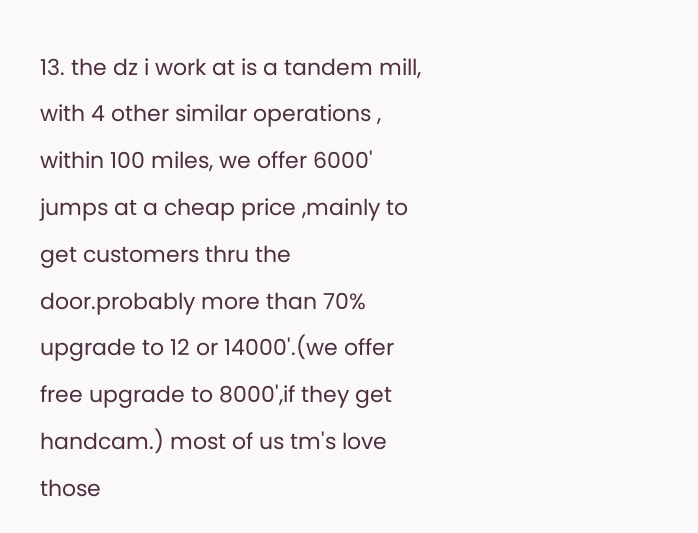13. the dz i work at is a tandem mill, with 4 other similar operations , within 100 miles, we offer 6000' jumps at a cheap price ,mainly to get customers thru the door.probably more than 70% upgrade to 12 or 14000'.(we offer free upgrade to 8000',if they get handcam.) most of us tm's love those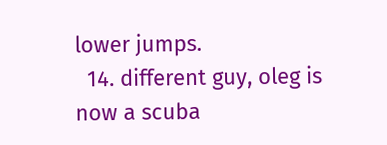lower jumps.
  14. different guy, oleg is now a scuba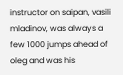instructor on saipan, vasili mladinov, was always a few 1000 jumps ahead of oleg and was his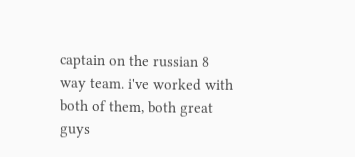captain on the russian 8 way team. i've worked with both of them, both great guys